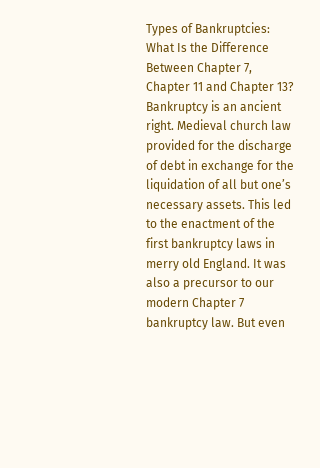Types of Bankruptcies: What Is the Difference Between Chapter 7, Chapter 11 and Chapter 13?
Bankruptcy is an ancient right. Medieval church law provided for the discharge of debt in exchange for the liquidation of all but one’s necessary assets. This led to the enactment of the first bankruptcy laws in merry old England. It was also a precursor to our modern Chapter 7 bankruptcy law. But even